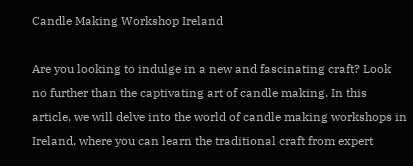Candle Making Workshop Ireland

Are you looking to indulge in a new and fascinating craft? Look no further than the captivating art of candle making. In this article, we will delve into the world of candle making workshops in Ireland, where you can learn the traditional craft from expert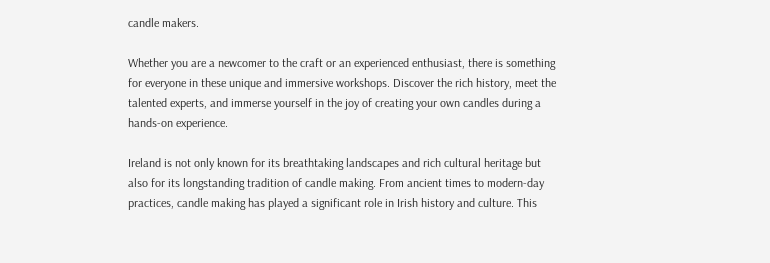candle makers.

Whether you are a newcomer to the craft or an experienced enthusiast, there is something for everyone in these unique and immersive workshops. Discover the rich history, meet the talented experts, and immerse yourself in the joy of creating your own candles during a hands-on experience.

Ireland is not only known for its breathtaking landscapes and rich cultural heritage but also for its longstanding tradition of candle making. From ancient times to modern-day practices, candle making has played a significant role in Irish history and culture. This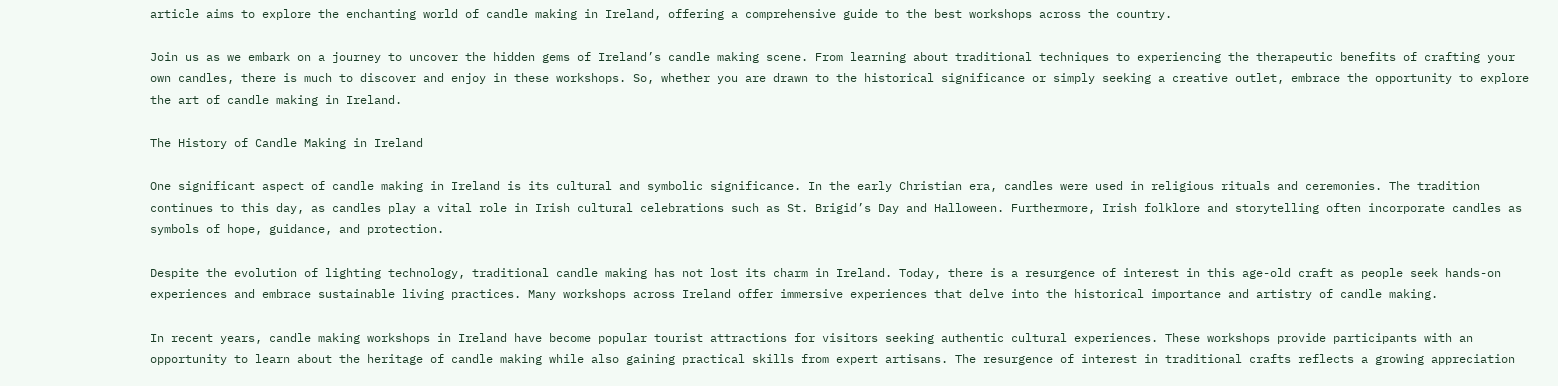article aims to explore the enchanting world of candle making in Ireland, offering a comprehensive guide to the best workshops across the country.

Join us as we embark on a journey to uncover the hidden gems of Ireland’s candle making scene. From learning about traditional techniques to experiencing the therapeutic benefits of crafting your own candles, there is much to discover and enjoy in these workshops. So, whether you are drawn to the historical significance or simply seeking a creative outlet, embrace the opportunity to explore the art of candle making in Ireland.

The History of Candle Making in Ireland

One significant aspect of candle making in Ireland is its cultural and symbolic significance. In the early Christian era, candles were used in religious rituals and ceremonies. The tradition continues to this day, as candles play a vital role in Irish cultural celebrations such as St. Brigid’s Day and Halloween. Furthermore, Irish folklore and storytelling often incorporate candles as symbols of hope, guidance, and protection.

Despite the evolution of lighting technology, traditional candle making has not lost its charm in Ireland. Today, there is a resurgence of interest in this age-old craft as people seek hands-on experiences and embrace sustainable living practices. Many workshops across Ireland offer immersive experiences that delve into the historical importance and artistry of candle making.

In recent years, candle making workshops in Ireland have become popular tourist attractions for visitors seeking authentic cultural experiences. These workshops provide participants with an opportunity to learn about the heritage of candle making while also gaining practical skills from expert artisans. The resurgence of interest in traditional crafts reflects a growing appreciation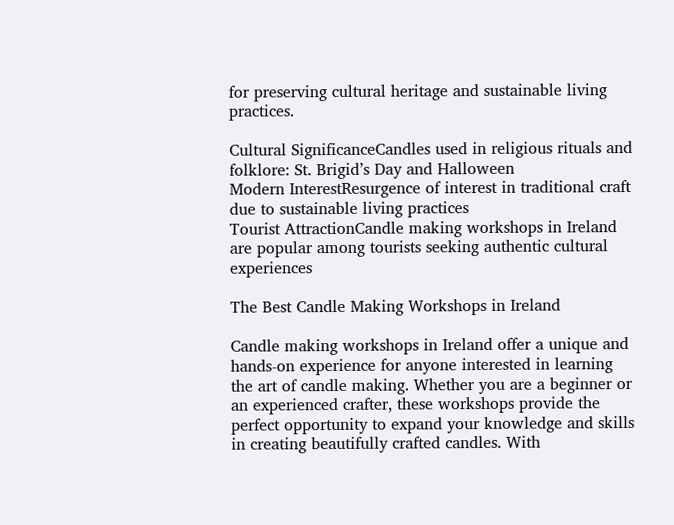for preserving cultural heritage and sustainable living practices.

Cultural SignificanceCandles used in religious rituals and folklore: St. Brigid’s Day and Halloween
Modern InterestResurgence of interest in traditional craft due to sustainable living practices
Tourist AttractionCandle making workshops in Ireland are popular among tourists seeking authentic cultural experiences

The Best Candle Making Workshops in Ireland

Candle making workshops in Ireland offer a unique and hands-on experience for anyone interested in learning the art of candle making. Whether you are a beginner or an experienced crafter, these workshops provide the perfect opportunity to expand your knowledge and skills in creating beautifully crafted candles. With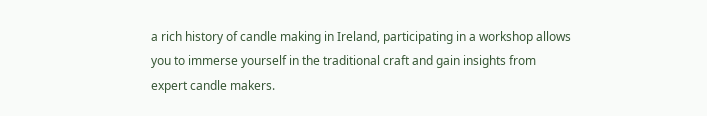a rich history of candle making in Ireland, participating in a workshop allows you to immerse yourself in the traditional craft and gain insights from expert candle makers.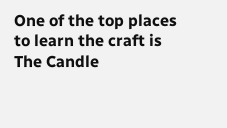One of the top places to learn the craft is The Candle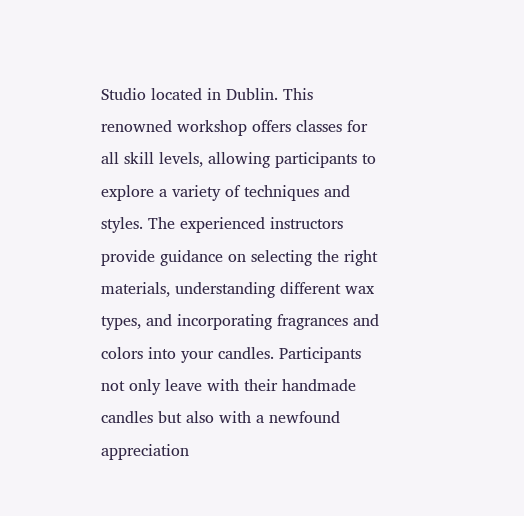Studio located in Dublin. This renowned workshop offers classes for all skill levels, allowing participants to explore a variety of techniques and styles. The experienced instructors provide guidance on selecting the right materials, understanding different wax types, and incorporating fragrances and colors into your candles. Participants not only leave with their handmade candles but also with a newfound appreciation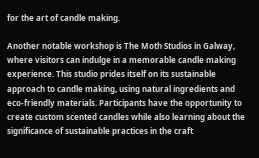for the art of candle making.

Another notable workshop is The Moth Studios in Galway, where visitors can indulge in a memorable candle making experience. This studio prides itself on its sustainable approach to candle making, using natural ingredients and eco-friendly materials. Participants have the opportunity to create custom scented candles while also learning about the significance of sustainable practices in the craft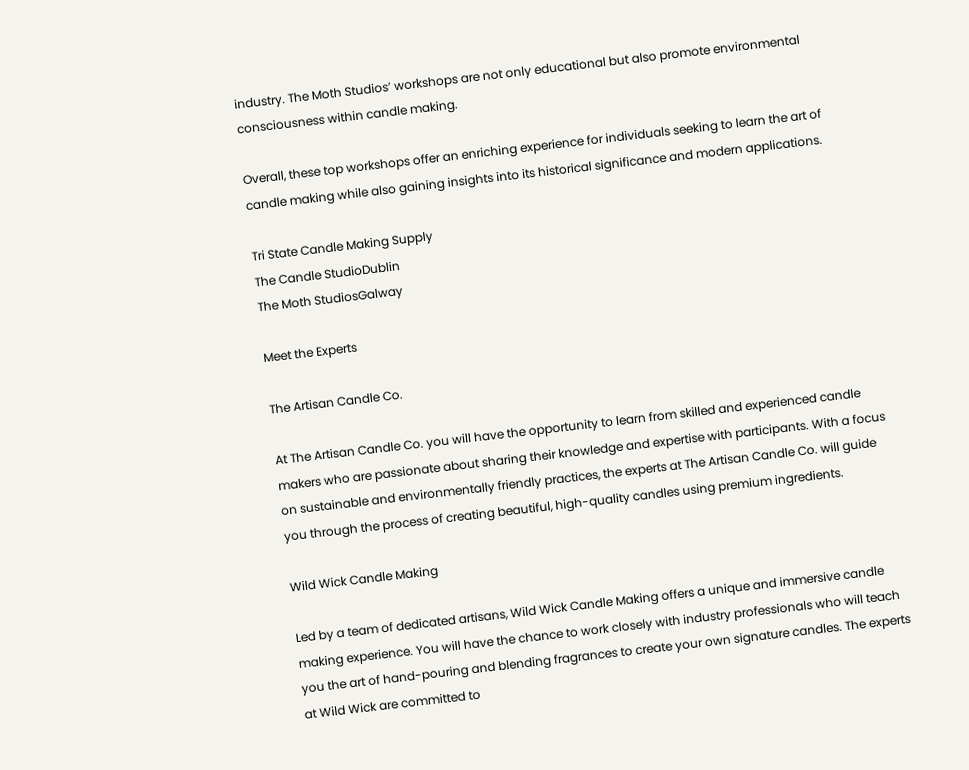industry. The Moth Studios’ workshops are not only educational but also promote environmental consciousness within candle making.

Overall, these top workshops offer an enriching experience for individuals seeking to learn the art of candle making while also gaining insights into its historical significance and modern applications.

Tri State Candle Making Supply
The Candle StudioDublin
The Moth StudiosGalway

Meet the Experts

The Artisan Candle Co.

At The Artisan Candle Co. you will have the opportunity to learn from skilled and experienced candle makers who are passionate about sharing their knowledge and expertise with participants. With a focus on sustainable and environmentally friendly practices, the experts at The Artisan Candle Co. will guide you through the process of creating beautiful, high-quality candles using premium ingredients.

Wild Wick Candle Making

Led by a team of dedicated artisans, Wild Wick Candle Making offers a unique and immersive candle making experience. You will have the chance to work closely with industry professionals who will teach you the art of hand-pouring and blending fragrances to create your own signature candles. The experts at Wild Wick are committed to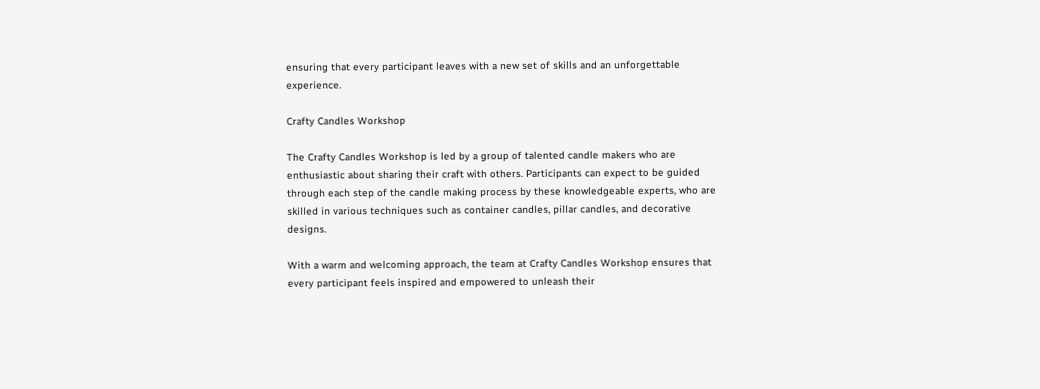ensuring that every participant leaves with a new set of skills and an unforgettable experience.

Crafty Candles Workshop

The Crafty Candles Workshop is led by a group of talented candle makers who are enthusiastic about sharing their craft with others. Participants can expect to be guided through each step of the candle making process by these knowledgeable experts, who are skilled in various techniques such as container candles, pillar candles, and decorative designs.

With a warm and welcoming approach, the team at Crafty Candles Workshop ensures that every participant feels inspired and empowered to unleash their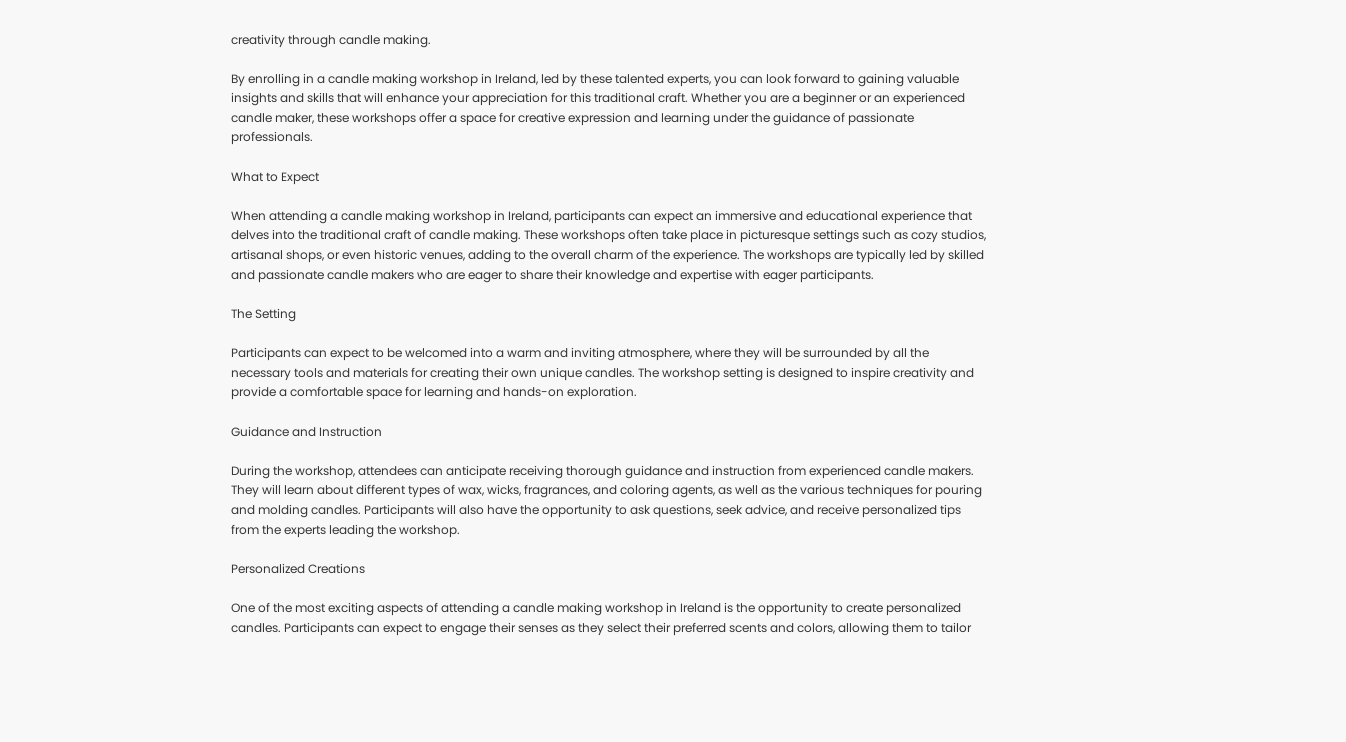creativity through candle making.

By enrolling in a candle making workshop in Ireland, led by these talented experts, you can look forward to gaining valuable insights and skills that will enhance your appreciation for this traditional craft. Whether you are a beginner or an experienced candle maker, these workshops offer a space for creative expression and learning under the guidance of passionate professionals.

What to Expect

When attending a candle making workshop in Ireland, participants can expect an immersive and educational experience that delves into the traditional craft of candle making. These workshops often take place in picturesque settings such as cozy studios, artisanal shops, or even historic venues, adding to the overall charm of the experience. The workshops are typically led by skilled and passionate candle makers who are eager to share their knowledge and expertise with eager participants.

The Setting

Participants can expect to be welcomed into a warm and inviting atmosphere, where they will be surrounded by all the necessary tools and materials for creating their own unique candles. The workshop setting is designed to inspire creativity and provide a comfortable space for learning and hands-on exploration.

Guidance and Instruction

During the workshop, attendees can anticipate receiving thorough guidance and instruction from experienced candle makers. They will learn about different types of wax, wicks, fragrances, and coloring agents, as well as the various techniques for pouring and molding candles. Participants will also have the opportunity to ask questions, seek advice, and receive personalized tips from the experts leading the workshop.

Personalized Creations

One of the most exciting aspects of attending a candle making workshop in Ireland is the opportunity to create personalized candles. Participants can expect to engage their senses as they select their preferred scents and colors, allowing them to tailor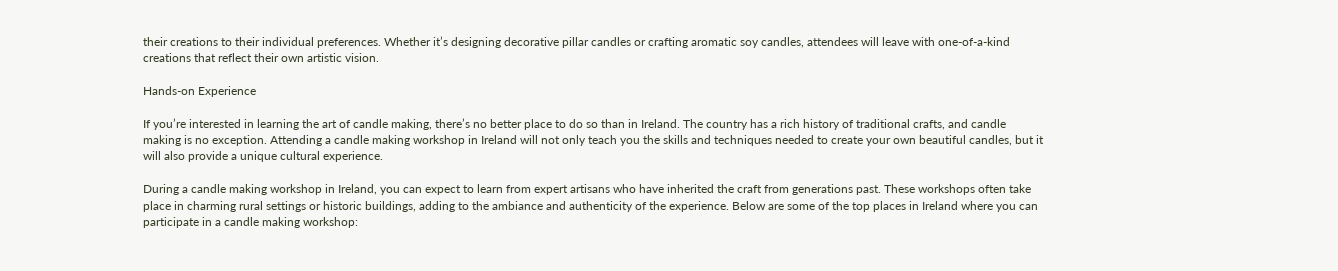their creations to their individual preferences. Whether it’s designing decorative pillar candles or crafting aromatic soy candles, attendees will leave with one-of-a-kind creations that reflect their own artistic vision.

Hands-on Experience

If you’re interested in learning the art of candle making, there’s no better place to do so than in Ireland. The country has a rich history of traditional crafts, and candle making is no exception. Attending a candle making workshop in Ireland will not only teach you the skills and techniques needed to create your own beautiful candles, but it will also provide a unique cultural experience.

During a candle making workshop in Ireland, you can expect to learn from expert artisans who have inherited the craft from generations past. These workshops often take place in charming rural settings or historic buildings, adding to the ambiance and authenticity of the experience. Below are some of the top places in Ireland where you can participate in a candle making workshop: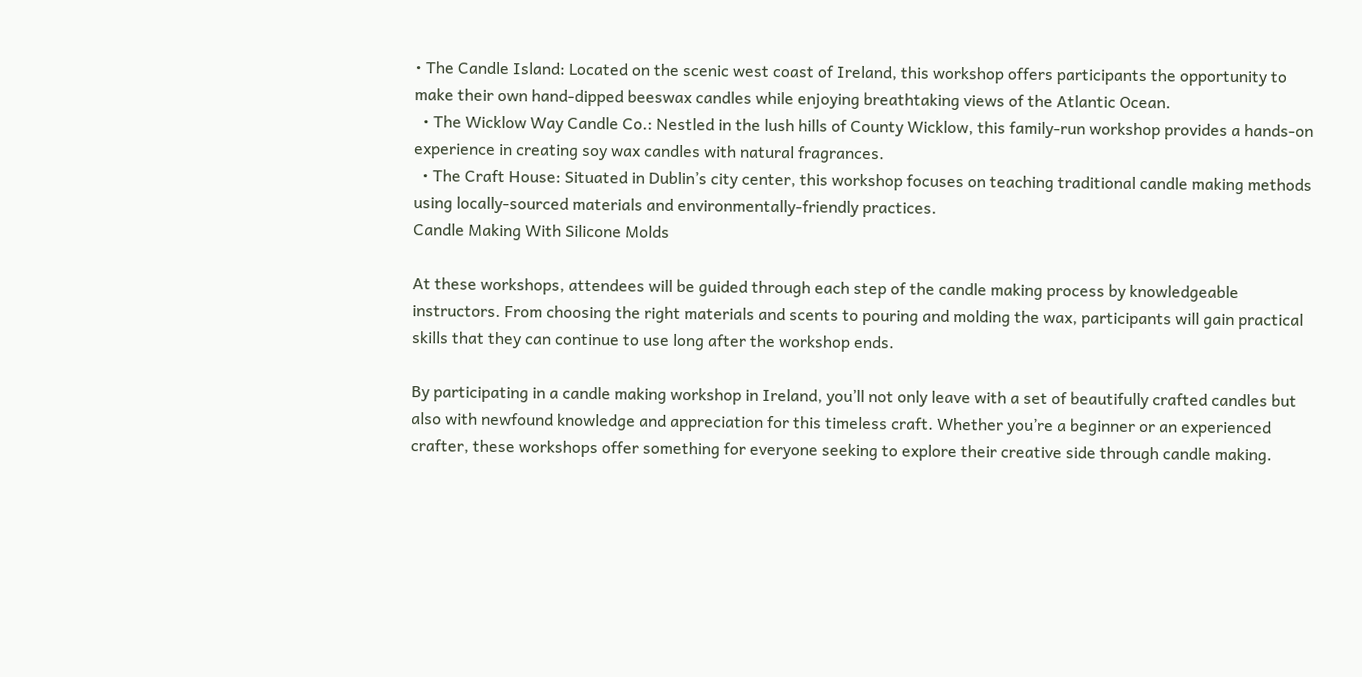• The Candle Island: Located on the scenic west coast of Ireland, this workshop offers participants the opportunity to make their own hand-dipped beeswax candles while enjoying breathtaking views of the Atlantic Ocean.
  • The Wicklow Way Candle Co.: Nestled in the lush hills of County Wicklow, this family-run workshop provides a hands-on experience in creating soy wax candles with natural fragrances.
  • The Craft House: Situated in Dublin’s city center, this workshop focuses on teaching traditional candle making methods using locally-sourced materials and environmentally-friendly practices.
Candle Making With Silicone Molds

At these workshops, attendees will be guided through each step of the candle making process by knowledgeable instructors. From choosing the right materials and scents to pouring and molding the wax, participants will gain practical skills that they can continue to use long after the workshop ends.

By participating in a candle making workshop in Ireland, you’ll not only leave with a set of beautifully crafted candles but also with newfound knowledge and appreciation for this timeless craft. Whether you’re a beginner or an experienced crafter, these workshops offer something for everyone seeking to explore their creative side through candle making.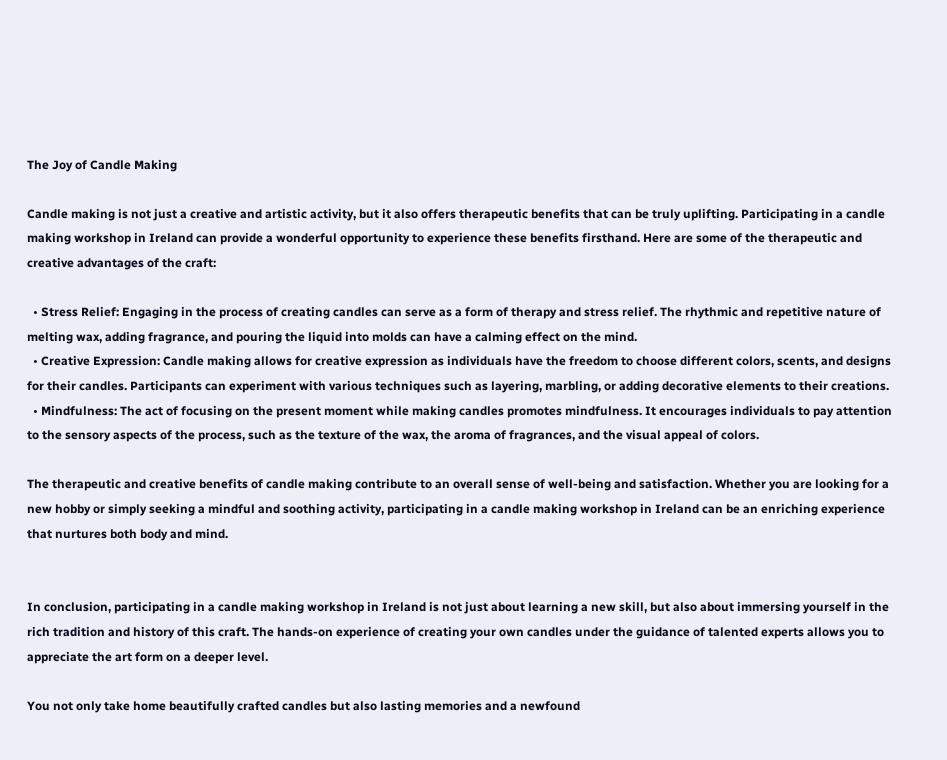The Joy of Candle Making

Candle making is not just a creative and artistic activity, but it also offers therapeutic benefits that can be truly uplifting. Participating in a candle making workshop in Ireland can provide a wonderful opportunity to experience these benefits firsthand. Here are some of the therapeutic and creative advantages of the craft:

  • Stress Relief: Engaging in the process of creating candles can serve as a form of therapy and stress relief. The rhythmic and repetitive nature of melting wax, adding fragrance, and pouring the liquid into molds can have a calming effect on the mind.
  • Creative Expression: Candle making allows for creative expression as individuals have the freedom to choose different colors, scents, and designs for their candles. Participants can experiment with various techniques such as layering, marbling, or adding decorative elements to their creations.
  • Mindfulness: The act of focusing on the present moment while making candles promotes mindfulness. It encourages individuals to pay attention to the sensory aspects of the process, such as the texture of the wax, the aroma of fragrances, and the visual appeal of colors.

The therapeutic and creative benefits of candle making contribute to an overall sense of well-being and satisfaction. Whether you are looking for a new hobby or simply seeking a mindful and soothing activity, participating in a candle making workshop in Ireland can be an enriching experience that nurtures both body and mind.


In conclusion, participating in a candle making workshop in Ireland is not just about learning a new skill, but also about immersing yourself in the rich tradition and history of this craft. The hands-on experience of creating your own candles under the guidance of talented experts allows you to appreciate the art form on a deeper level.

You not only take home beautifully crafted candles but also lasting memories and a newfound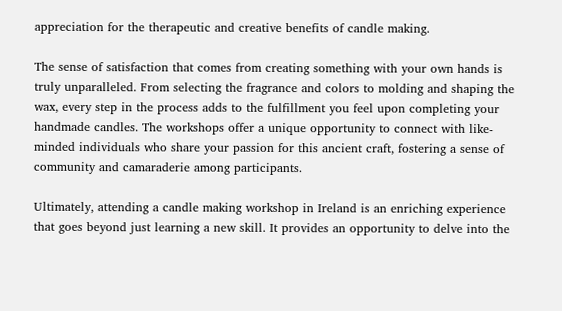appreciation for the therapeutic and creative benefits of candle making.

The sense of satisfaction that comes from creating something with your own hands is truly unparalleled. From selecting the fragrance and colors to molding and shaping the wax, every step in the process adds to the fulfillment you feel upon completing your handmade candles. The workshops offer a unique opportunity to connect with like-minded individuals who share your passion for this ancient craft, fostering a sense of community and camaraderie among participants.

Ultimately, attending a candle making workshop in Ireland is an enriching experience that goes beyond just learning a new skill. It provides an opportunity to delve into the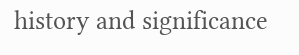history and significance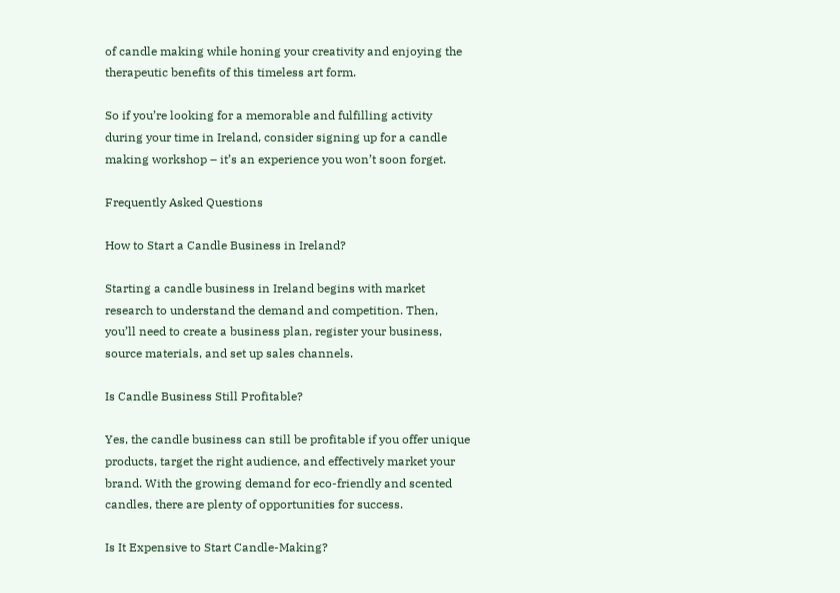of candle making while honing your creativity and enjoying the therapeutic benefits of this timeless art form.

So if you’re looking for a memorable and fulfilling activity during your time in Ireland, consider signing up for a candle making workshop – it’s an experience you won’t soon forget.

Frequently Asked Questions

How to Start a Candle Business in Ireland?

Starting a candle business in Ireland begins with market research to understand the demand and competition. Then, you’ll need to create a business plan, register your business, source materials, and set up sales channels.

Is Candle Business Still Profitable?

Yes, the candle business can still be profitable if you offer unique products, target the right audience, and effectively market your brand. With the growing demand for eco-friendly and scented candles, there are plenty of opportunities for success.

Is It Expensive to Start Candle-Making?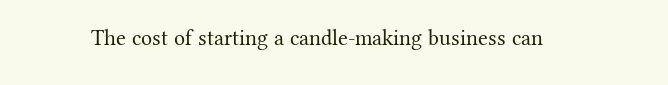The cost of starting a candle-making business can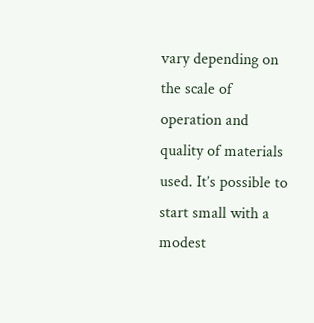vary depending on the scale of operation and quality of materials used. It’s possible to start small with a modest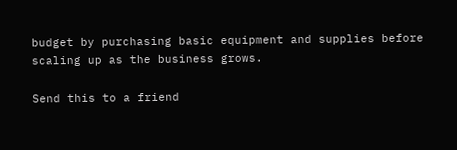budget by purchasing basic equipment and supplies before scaling up as the business grows.

Send this to a friend